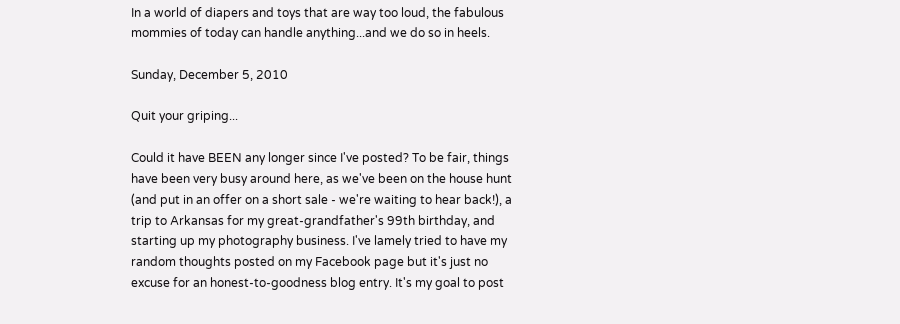In a world of diapers and toys that are way too loud, the fabulous mommies of today can handle anything...and we do so in heels.

Sunday, December 5, 2010

Quit your griping...

Could it have BEEN any longer since I've posted? To be fair, things have been very busy around here, as we've been on the house hunt (and put in an offer on a short sale - we're waiting to hear back!), a trip to Arkansas for my great-grandfather's 99th birthday, and starting up my photography business. I've lamely tried to have my random thoughts posted on my Facebook page but it's just no excuse for an honest-to-goodness blog entry. It's my goal to post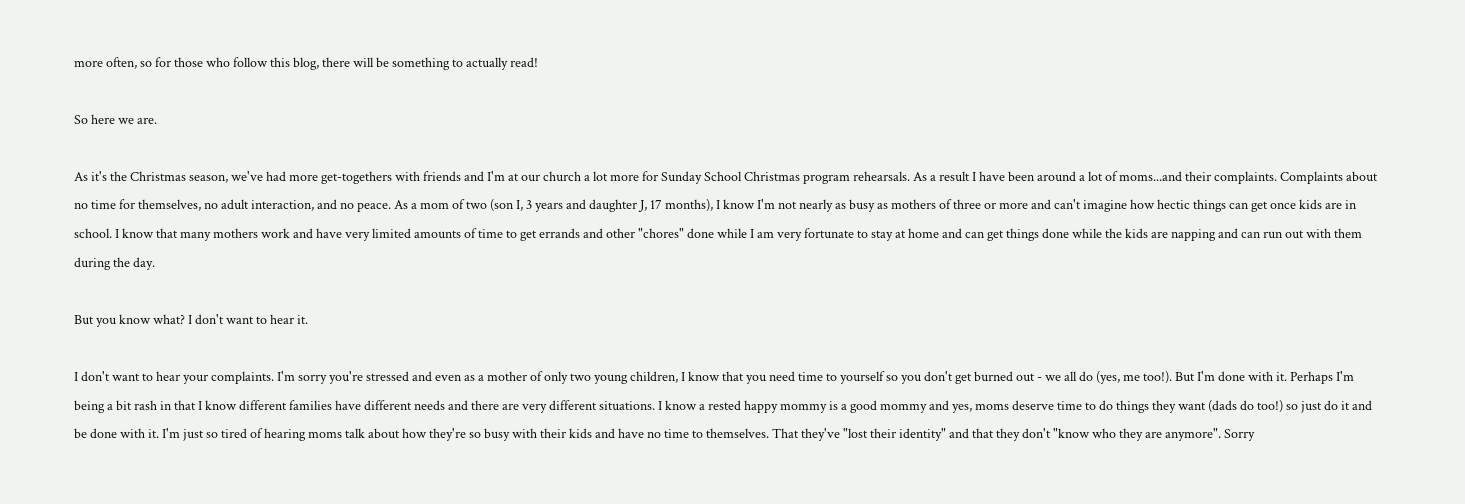more often, so for those who follow this blog, there will be something to actually read!

So here we are.

As it's the Christmas season, we've had more get-togethers with friends and I'm at our church a lot more for Sunday School Christmas program rehearsals. As a result I have been around a lot of moms...and their complaints. Complaints about no time for themselves, no adult interaction, and no peace. As a mom of two (son I, 3 years and daughter J, 17 months), I know I'm not nearly as busy as mothers of three or more and can't imagine how hectic things can get once kids are in school. I know that many mothers work and have very limited amounts of time to get errands and other "chores" done while I am very fortunate to stay at home and can get things done while the kids are napping and can run out with them during the day.

But you know what? I don't want to hear it.

I don't want to hear your complaints. I'm sorry you're stressed and even as a mother of only two young children, I know that you need time to yourself so you don't get burned out - we all do (yes, me too!). But I'm done with it. Perhaps I'm being a bit rash in that I know different families have different needs and there are very different situations. I know a rested happy mommy is a good mommy and yes, moms deserve time to do things they want (dads do too!) so just do it and be done with it. I'm just so tired of hearing moms talk about how they're so busy with their kids and have no time to themselves. That they've "lost their identity" and that they don't "know who they are anymore". Sorry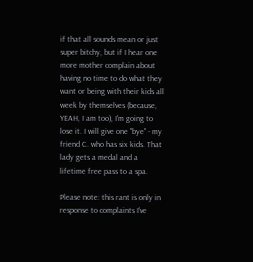if that all sounds mean or just super bitchy, but if I hear one more mother complain about having no time to do what they want or being with their kids all week by themselves (because, YEAH, I am too), I'm going to lose it. I will give one "bye" - my friend C. who has six kids. That lady gets a medal and a lifetime free pass to a spa.

Please note: this rant is only in response to complaints I've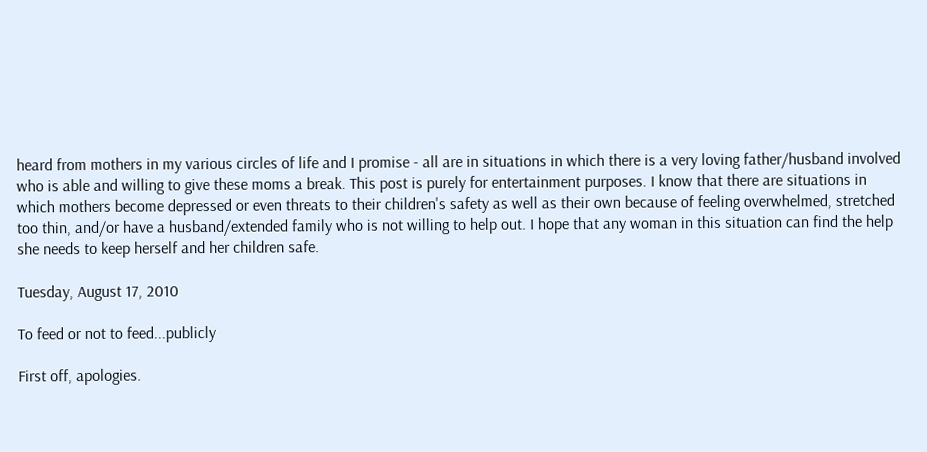heard from mothers in my various circles of life and I promise - all are in situations in which there is a very loving father/husband involved who is able and willing to give these moms a break. This post is purely for entertainment purposes. I know that there are situations in which mothers become depressed or even threats to their children's safety as well as their own because of feeling overwhelmed, stretched too thin, and/or have a husband/extended family who is not willing to help out. I hope that any woman in this situation can find the help she needs to keep herself and her children safe.

Tuesday, August 17, 2010

To feed or not to feed...publicly

First off, apologies.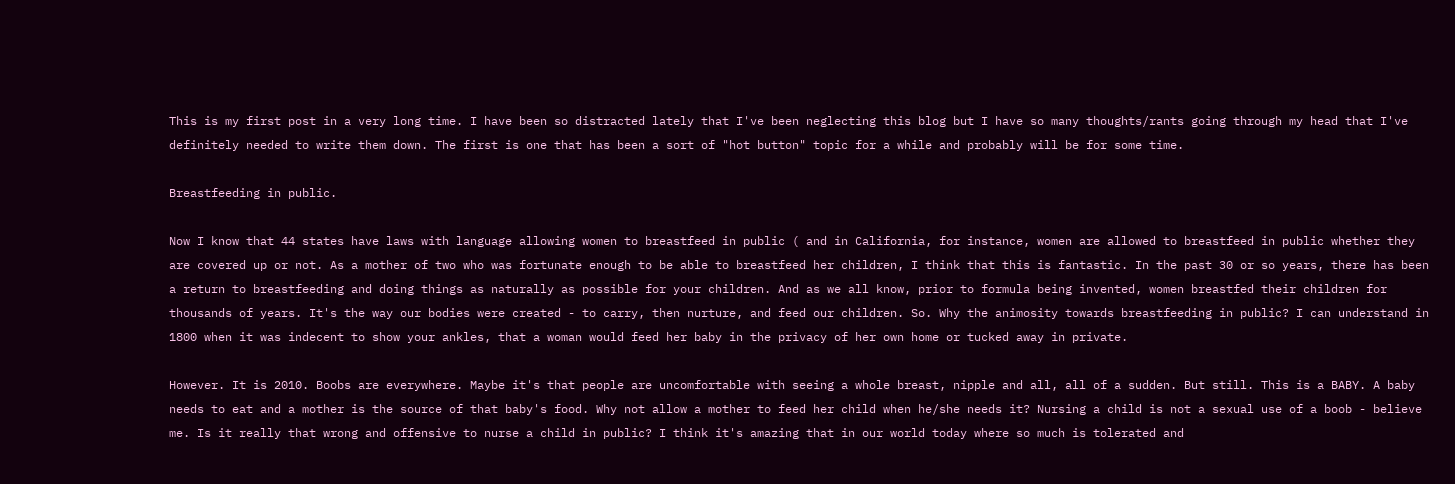This is my first post in a very long time. I have been so distracted lately that I've been neglecting this blog but I have so many thoughts/rants going through my head that I've definitely needed to write them down. The first is one that has been a sort of "hot button" topic for a while and probably will be for some time.

Breastfeeding in public.

Now I know that 44 states have laws with language allowing women to breastfeed in public ( and in California, for instance, women are allowed to breastfeed in public whether they are covered up or not. As a mother of two who was fortunate enough to be able to breastfeed her children, I think that this is fantastic. In the past 30 or so years, there has been a return to breastfeeding and doing things as naturally as possible for your children. And as we all know, prior to formula being invented, women breastfed their children for thousands of years. It's the way our bodies were created - to carry, then nurture, and feed our children. So. Why the animosity towards breastfeeding in public? I can understand in 1800 when it was indecent to show your ankles, that a woman would feed her baby in the privacy of her own home or tucked away in private.

However. It is 2010. Boobs are everywhere. Maybe it's that people are uncomfortable with seeing a whole breast, nipple and all, all of a sudden. But still. This is a BABY. A baby needs to eat and a mother is the source of that baby's food. Why not allow a mother to feed her child when he/she needs it? Nursing a child is not a sexual use of a boob - believe me. Is it really that wrong and offensive to nurse a child in public? I think it's amazing that in our world today where so much is tolerated and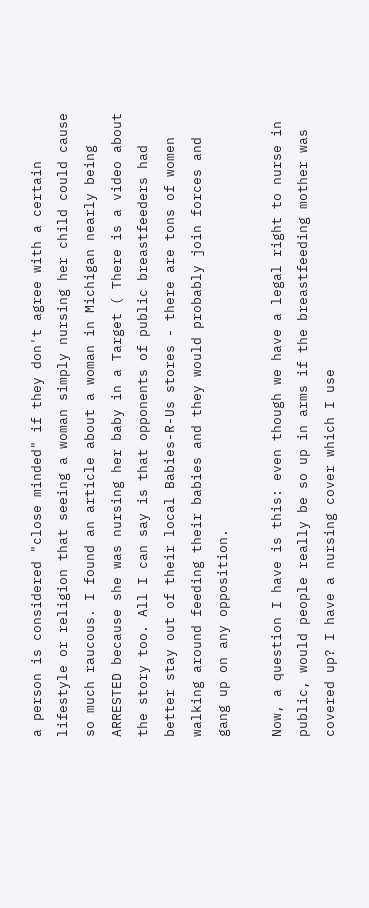a person is considered "close minded" if they don't agree with a certain lifestyle or religion that seeing a woman simply nursing her child could cause so much raucous. I found an article about a woman in Michigan nearly being ARRESTED because she was nursing her baby in a Target ( There is a video about the story too. All I can say is that opponents of public breastfeeders had better stay out of their local Babies-R-Us stores - there are tons of women walking around feeding their babies and they would probably join forces and gang up on any opposition.

Now, a question I have is this: even though we have a legal right to nurse in public, would people really be so up in arms if the breastfeeding mother was covered up? I have a nursing cover which I use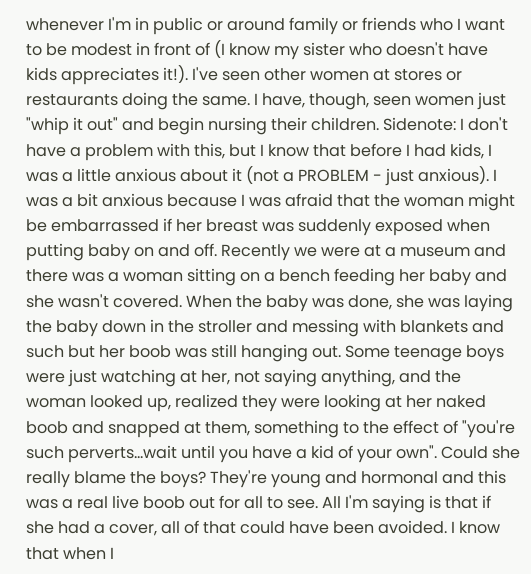whenever I'm in public or around family or friends who I want to be modest in front of (I know my sister who doesn't have kids appreciates it!). I've seen other women at stores or restaurants doing the same. I have, though, seen women just "whip it out" and begin nursing their children. Sidenote: I don't have a problem with this, but I know that before I had kids, I was a little anxious about it (not a PROBLEM - just anxious). I was a bit anxious because I was afraid that the woman might be embarrassed if her breast was suddenly exposed when putting baby on and off. Recently we were at a museum and there was a woman sitting on a bench feeding her baby and she wasn't covered. When the baby was done, she was laying the baby down in the stroller and messing with blankets and such but her boob was still hanging out. Some teenage boys were just watching at her, not saying anything, and the woman looked up, realized they were looking at her naked boob and snapped at them, something to the effect of "you're such perverts...wait until you have a kid of your own". Could she really blame the boys? They're young and hormonal and this was a real live boob out for all to see. All I'm saying is that if she had a cover, all of that could have been avoided. I know that when I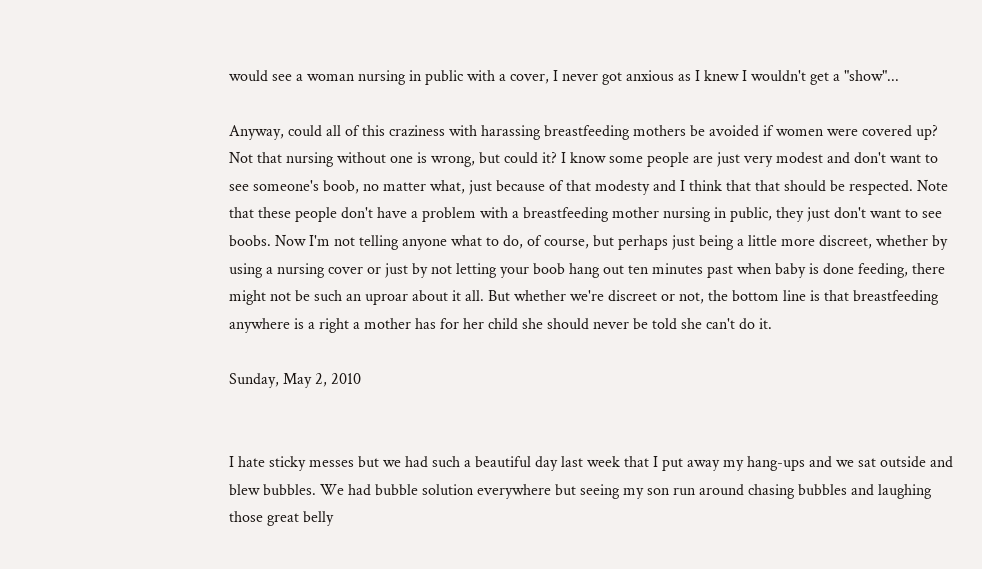would see a woman nursing in public with a cover, I never got anxious as I knew I wouldn't get a "show"...

Anyway, could all of this craziness with harassing breastfeeding mothers be avoided if women were covered up? Not that nursing without one is wrong, but could it? I know some people are just very modest and don't want to see someone's boob, no matter what, just because of that modesty and I think that that should be respected. Note that these people don't have a problem with a breastfeeding mother nursing in public, they just don't want to see boobs. Now I'm not telling anyone what to do, of course, but perhaps just being a little more discreet, whether by using a nursing cover or just by not letting your boob hang out ten minutes past when baby is done feeding, there might not be such an uproar about it all. But whether we're discreet or not, the bottom line is that breastfeeding anywhere is a right a mother has for her child she should never be told she can't do it.

Sunday, May 2, 2010


I hate sticky messes but we had such a beautiful day last week that I put away my hang-ups and we sat outside and blew bubbles. We had bubble solution everywhere but seeing my son run around chasing bubbles and laughing those great belly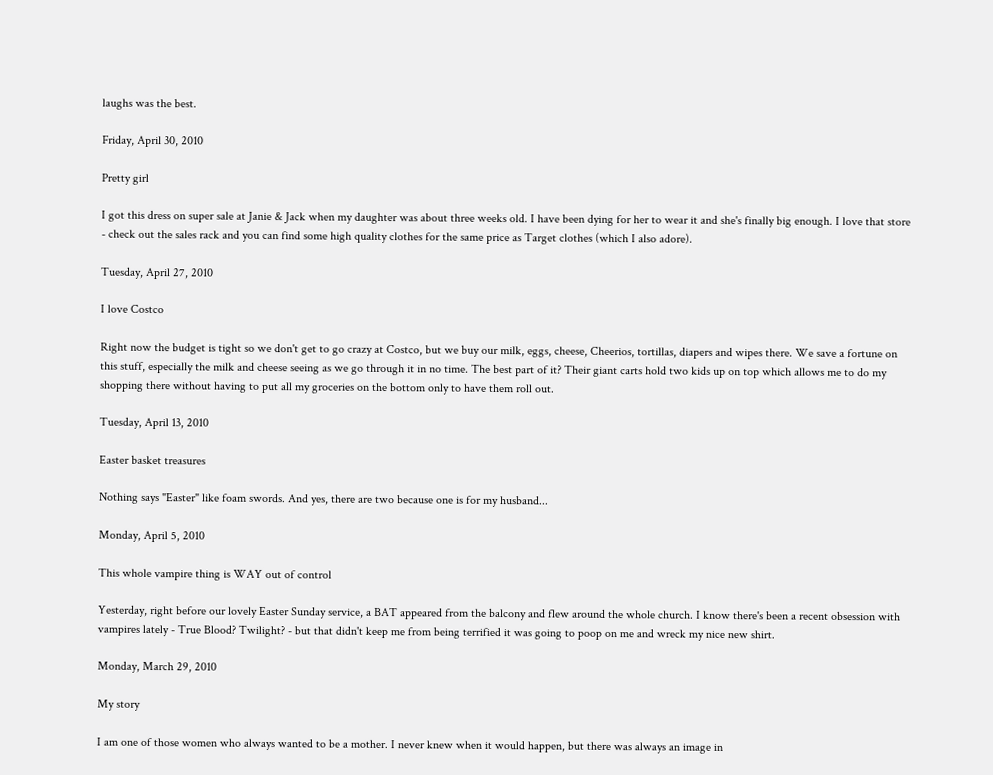laughs was the best.

Friday, April 30, 2010

Pretty girl

I got this dress on super sale at Janie & Jack when my daughter was about three weeks old. I have been dying for her to wear it and she's finally big enough. I love that store - check out the sales rack and you can find some high quality clothes for the same price as Target clothes (which I also adore).

Tuesday, April 27, 2010

I love Costco

Right now the budget is tight so we don't get to go crazy at Costco, but we buy our milk, eggs, cheese, Cheerios, tortillas, diapers and wipes there. We save a fortune on this stuff, especially the milk and cheese seeing as we go through it in no time. The best part of it? Their giant carts hold two kids up on top which allows me to do my shopping there without having to put all my groceries on the bottom only to have them roll out.

Tuesday, April 13, 2010

Easter basket treasures

Nothing says "Easter" like foam swords. And yes, there are two because one is for my husband...

Monday, April 5, 2010

This whole vampire thing is WAY out of control

Yesterday, right before our lovely Easter Sunday service, a BAT appeared from the balcony and flew around the whole church. I know there's been a recent obsession with vampires lately - True Blood? Twilight? - but that didn't keep me from being terrified it was going to poop on me and wreck my nice new shirt.

Monday, March 29, 2010

My story

I am one of those women who always wanted to be a mother. I never knew when it would happen, but there was always an image in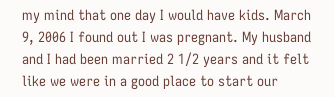my mind that one day I would have kids. March 9, 2006 I found out I was pregnant. My husband and I had been married 2 1/2 years and it felt like we were in a good place to start our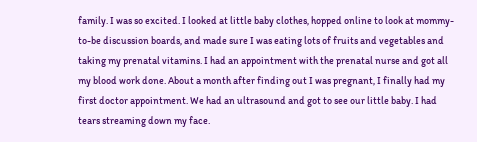family. I was so excited. I looked at little baby clothes, hopped online to look at mommy-to-be discussion boards, and made sure I was eating lots of fruits and vegetables and taking my prenatal vitamins. I had an appointment with the prenatal nurse and got all my blood work done. About a month after finding out I was pregnant, I finally had my first doctor appointment. We had an ultrasound and got to see our little baby. I had tears streaming down my face.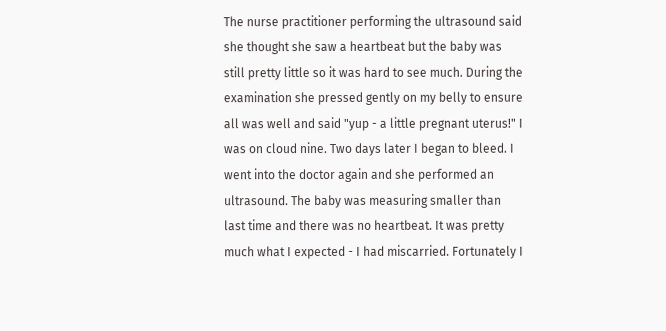The nurse practitioner performing the ultrasound said she thought she saw a heartbeat but the baby was still pretty little so it was hard to see much. During the examination she pressed gently on my belly to ensure all was well and said "yup - a little pregnant uterus!" I was on cloud nine. Two days later I began to bleed. I went into the doctor again and she performed an ultrasound. The baby was measuring smaller than last time and there was no heartbeat. It was pretty much what I expected - I had miscarried. Fortunately I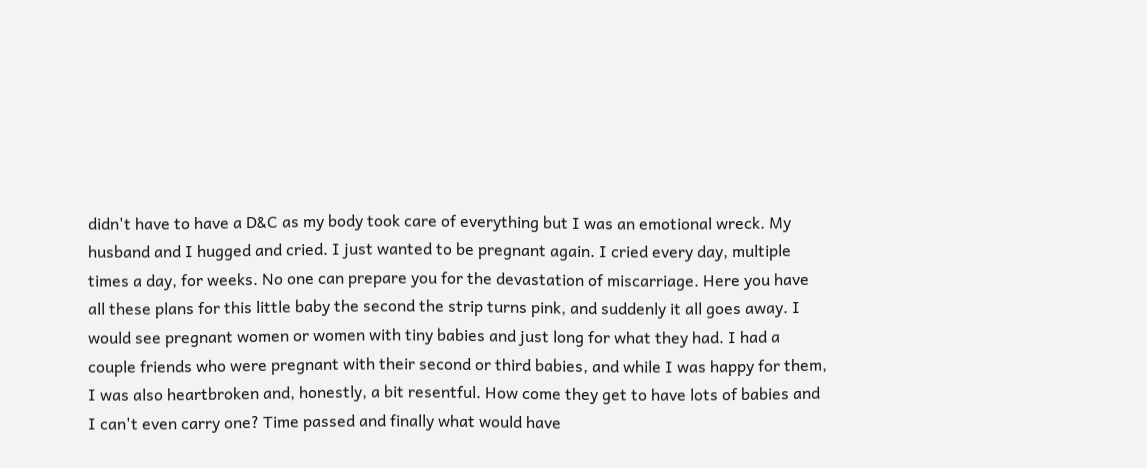didn't have to have a D&C as my body took care of everything but I was an emotional wreck. My husband and I hugged and cried. I just wanted to be pregnant again. I cried every day, multiple times a day, for weeks. No one can prepare you for the devastation of miscarriage. Here you have all these plans for this little baby the second the strip turns pink, and suddenly it all goes away. I would see pregnant women or women with tiny babies and just long for what they had. I had a couple friends who were pregnant with their second or third babies, and while I was happy for them, I was also heartbroken and, honestly, a bit resentful. How come they get to have lots of babies and I can't even carry one? Time passed and finally what would have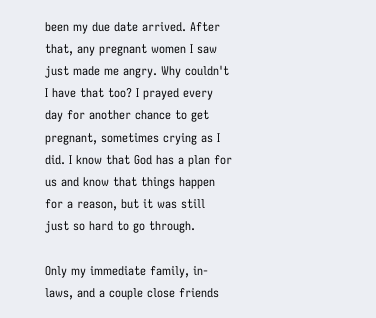been my due date arrived. After that, any pregnant women I saw just made me angry. Why couldn't I have that too? I prayed every day for another chance to get pregnant, sometimes crying as I did. I know that God has a plan for us and know that things happen for a reason, but it was still just so hard to go through.

Only my immediate family, in-laws, and a couple close friends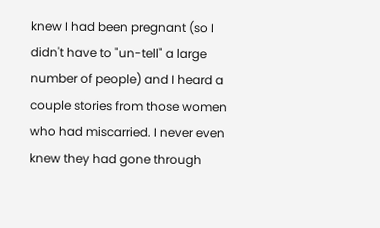knew I had been pregnant (so I didn't have to "un-tell" a large number of people) and I heard a couple stories from those women who had miscarried. I never even knew they had gone through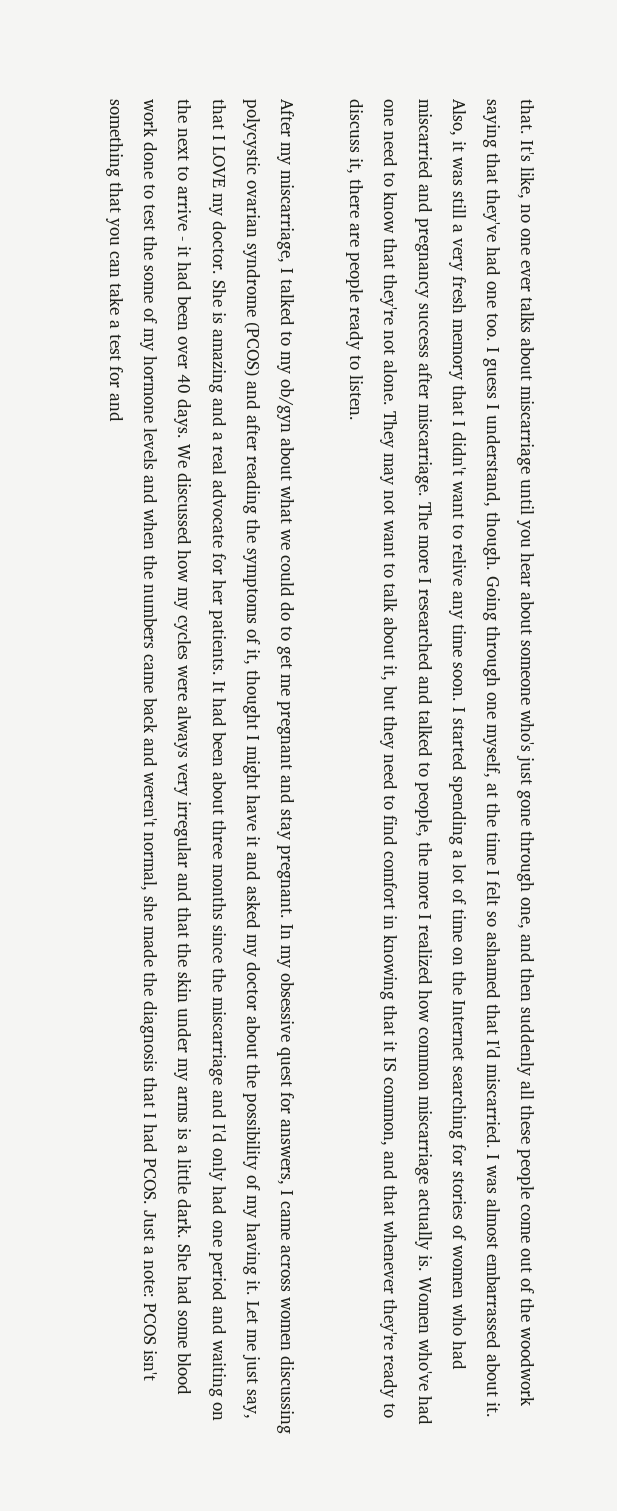that. It's like, no one ever talks about miscarriage until you hear about someone who's just gone through one, and then suddenly all these people come out of the woodwork saying that they've had one too. I guess I understand, though. Going through one myself, at the time I felt so ashamed that I'd miscarried. I was almost embarrassed about it. Also, it was still a very fresh memory that I didn't want to relive any time soon. I started spending a lot of time on the Internet searching for stories of women who had miscarried and pregnancy success after miscarriage. The more I researched and talked to people, the more I realized how common miscarriage actually is. Women who've had one need to know that they're not alone. They may not want to talk about it, but they need to find comfort in knowing that it IS common, and that whenever they're ready to discuss it, there are people ready to listen.

After my miscarriage, I talked to my ob/gyn about what we could do to get me pregnant and stay pregnant. In my obsessive quest for answers, I came across women discussing polycystic ovarian syndrome (PCOS) and after reading the symptoms of it, thought I might have it and asked my doctor about the possibility of my having it. Let me just say, that I LOVE my doctor. She is amazing and a real advocate for her patients. It had been about three months since the miscarriage and I'd only had one period and waiting on the next to arrive - it had been over 40 days. We discussed how my cycles were always very irregular and that the skin under my arms is a little dark. She had some blood work done to test the some of my hormone levels and when the numbers came back and weren't normal, she made the diagnosis that I had PCOS. Just a note: PCOS isn't something that you can take a test for and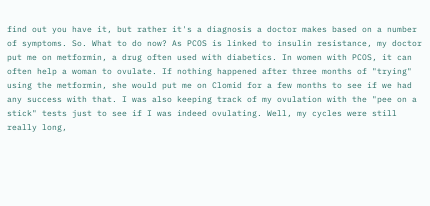find out you have it, but rather it's a diagnosis a doctor makes based on a number of symptoms. So. What to do now? As PCOS is linked to insulin resistance, my doctor put me on metformin, a drug often used with diabetics. In women with PCOS, it can often help a woman to ovulate. If nothing happened after three months of "trying" using the metformin, she would put me on Clomid for a few months to see if we had any success with that. I was also keeping track of my ovulation with the "pee on a stick" tests just to see if I was indeed ovulating. Well, my cycles were still really long,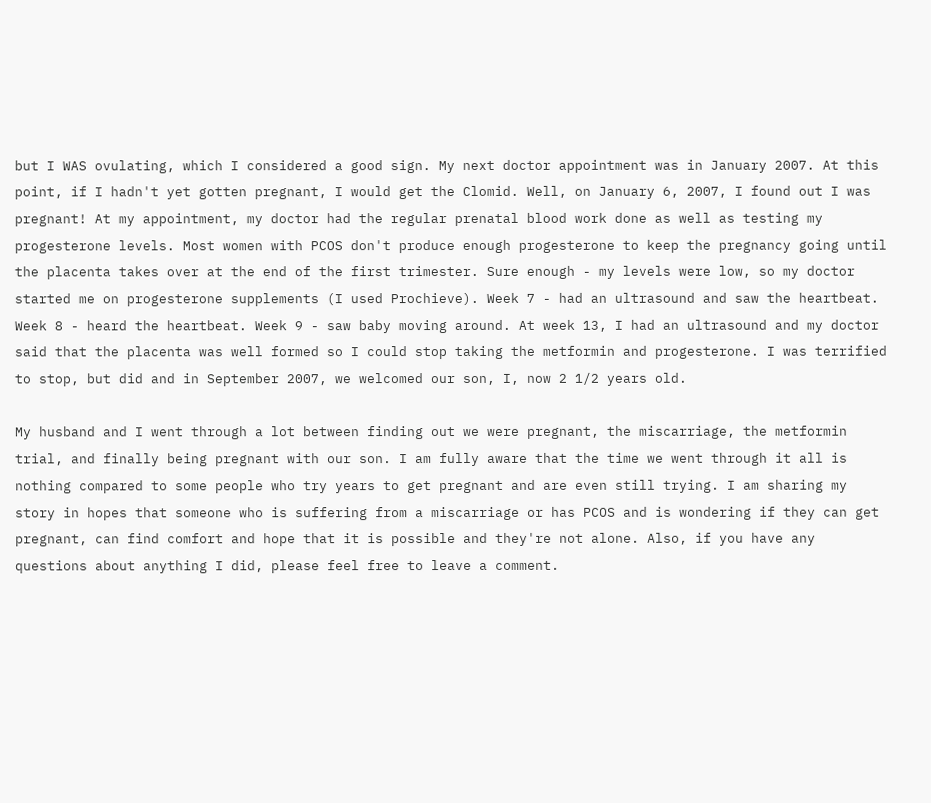but I WAS ovulating, which I considered a good sign. My next doctor appointment was in January 2007. At this point, if I hadn't yet gotten pregnant, I would get the Clomid. Well, on January 6, 2007, I found out I was pregnant! At my appointment, my doctor had the regular prenatal blood work done as well as testing my progesterone levels. Most women with PCOS don't produce enough progesterone to keep the pregnancy going until the placenta takes over at the end of the first trimester. Sure enough - my levels were low, so my doctor started me on progesterone supplements (I used Prochieve). Week 7 - had an ultrasound and saw the heartbeat. Week 8 - heard the heartbeat. Week 9 - saw baby moving around. At week 13, I had an ultrasound and my doctor said that the placenta was well formed so I could stop taking the metformin and progesterone. I was terrified to stop, but did and in September 2007, we welcomed our son, I, now 2 1/2 years old.

My husband and I went through a lot between finding out we were pregnant, the miscarriage, the metformin trial, and finally being pregnant with our son. I am fully aware that the time we went through it all is nothing compared to some people who try years to get pregnant and are even still trying. I am sharing my story in hopes that someone who is suffering from a miscarriage or has PCOS and is wondering if they can get pregnant, can find comfort and hope that it is possible and they're not alone. Also, if you have any questions about anything I did, please feel free to leave a comment.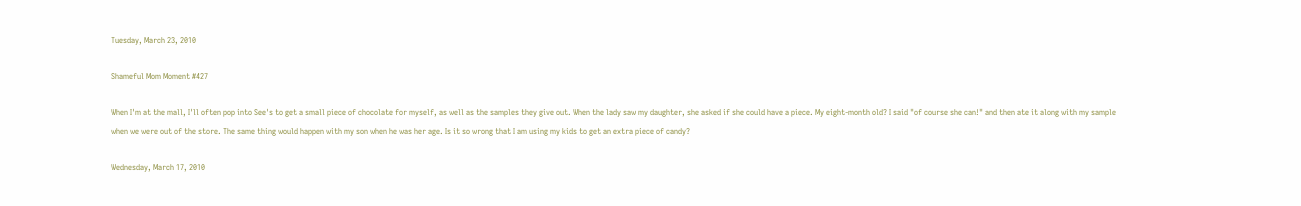Tuesday, March 23, 2010

Shameful Mom Moment #427

When I'm at the mall, I'll often pop into See's to get a small piece of chocolate for myself, as well as the samples they give out. When the lady saw my daughter, she asked if she could have a piece. My eight-month old? I said "of course she can!" and then ate it along with my sample when we were out of the store. The same thing would happen with my son when he was her age. Is it so wrong that I am using my kids to get an extra piece of candy?

Wednesday, March 17, 2010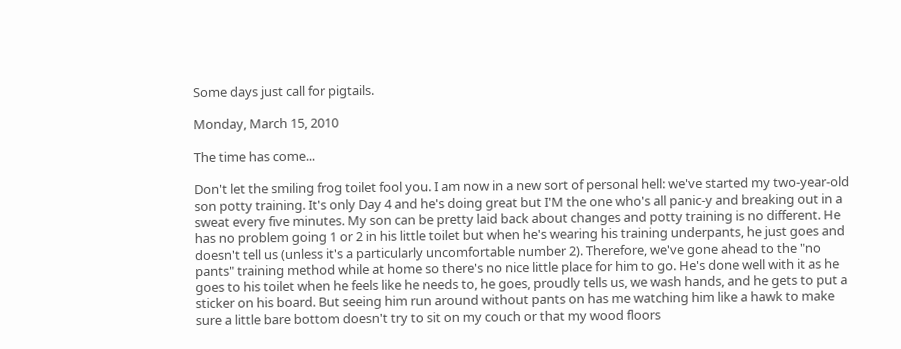Some days just call for pigtails.

Monday, March 15, 2010

The time has come...

Don't let the smiling frog toilet fool you. I am now in a new sort of personal hell: we've started my two-year-old son potty training. It's only Day 4 and he's doing great but I'M the one who's all panic-y and breaking out in a sweat every five minutes. My son can be pretty laid back about changes and potty training is no different. He has no problem going 1 or 2 in his little toilet but when he's wearing his training underpants, he just goes and doesn't tell us (unless it's a particularly uncomfortable number 2). Therefore, we've gone ahead to the "no pants" training method while at home so there's no nice little place for him to go. He's done well with it as he goes to his toilet when he feels like he needs to, he goes, proudly tells us, we wash hands, and he gets to put a sticker on his board. But seeing him run around without pants on has me watching him like a hawk to make sure a little bare bottom doesn't try to sit on my couch or that my wood floors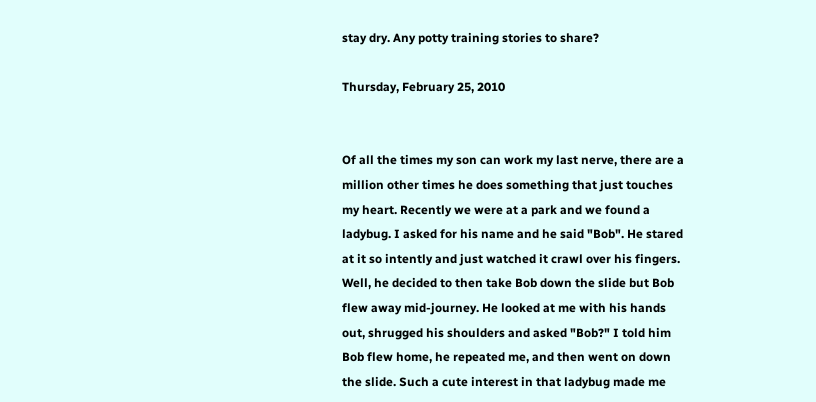stay dry. Any potty training stories to share?

Thursday, February 25, 2010


Of all the times my son can work my last nerve, there are a million other times he does something that just touches my heart. Recently we were at a park and we found a ladybug. I asked for his name and he said "Bob". He stared at it so intently and just watched it crawl over his fingers. Well, he decided to then take Bob down the slide but Bob flew away mid-journey. He looked at me with his hands out, shrugged his shoulders and asked "Bob?" I told him Bob flew home, he repeated me, and then went on down the slide. Such a cute interest in that ladybug made me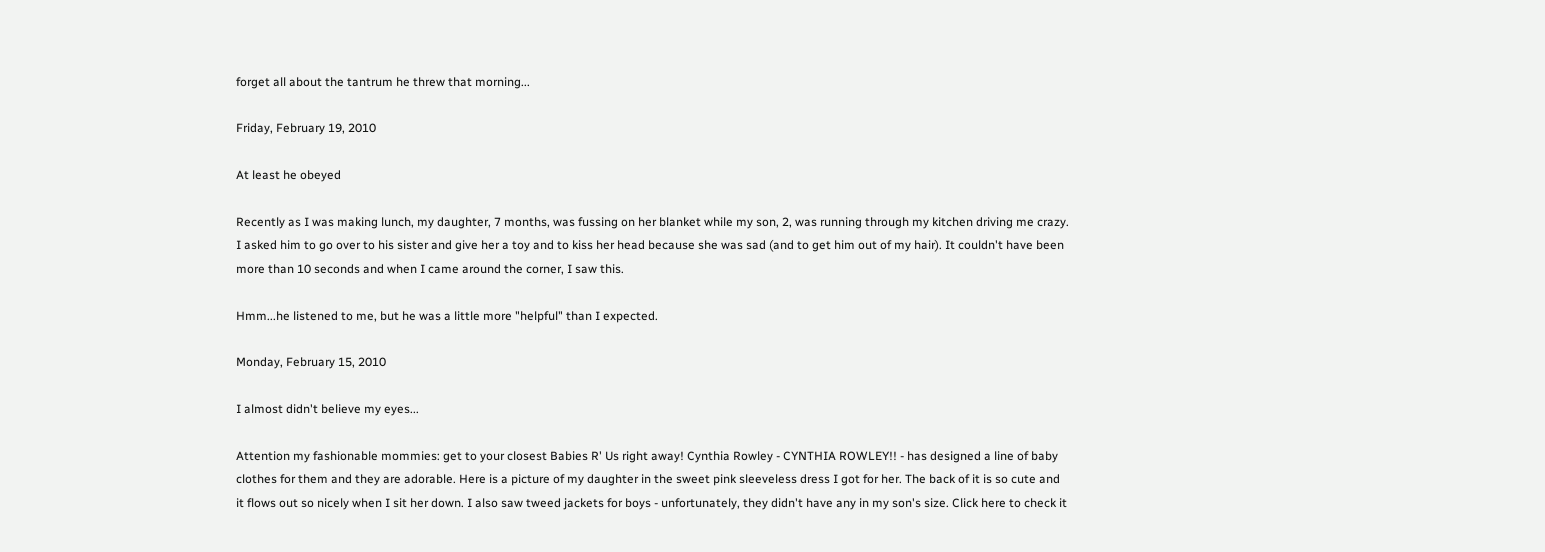forget all about the tantrum he threw that morning...

Friday, February 19, 2010

At least he obeyed

Recently as I was making lunch, my daughter, 7 months, was fussing on her blanket while my son, 2, was running through my kitchen driving me crazy. I asked him to go over to his sister and give her a toy and to kiss her head because she was sad (and to get him out of my hair). It couldn't have been more than 10 seconds and when I came around the corner, I saw this.

Hmm...he listened to me, but he was a little more "helpful" than I expected.

Monday, February 15, 2010

I almost didn't believe my eyes...

Attention my fashionable mommies: get to your closest Babies R' Us right away! Cynthia Rowley - CYNTHIA ROWLEY!! - has designed a line of baby clothes for them and they are adorable. Here is a picture of my daughter in the sweet pink sleeveless dress I got for her. The back of it is so cute and it flows out so nicely when I sit her down. I also saw tweed jackets for boys - unfortunately, they didn't have any in my son's size. Click here to check it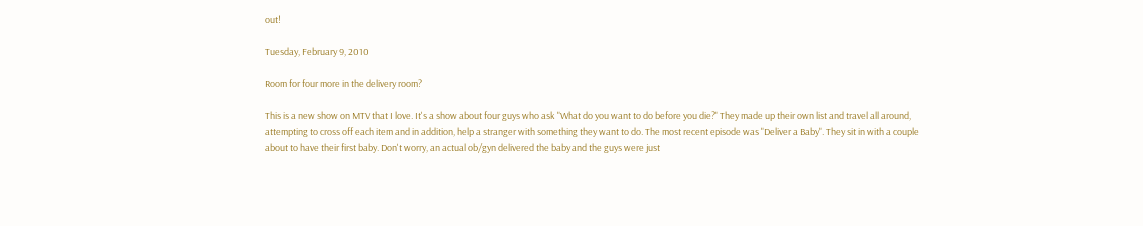out!

Tuesday, February 9, 2010

Room for four more in the delivery room?

This is a new show on MTV that I love. It's a show about four guys who ask "What do you want to do before you die?" They made up their own list and travel all around, attempting to cross off each item and in addition, help a stranger with something they want to do. The most recent episode was "Deliver a Baby". They sit in with a couple about to have their first baby. Don't worry, an actual ob/gyn delivered the baby and the guys were just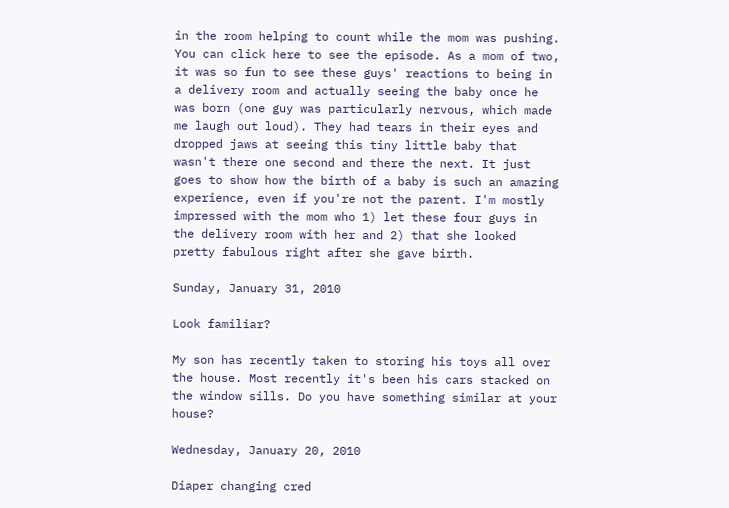in the room helping to count while the mom was pushing. You can click here to see the episode. As a mom of two, it was so fun to see these guys' reactions to being in a delivery room and actually seeing the baby once he was born (one guy was particularly nervous, which made me laugh out loud). They had tears in their eyes and dropped jaws at seeing this tiny little baby that wasn't there one second and there the next. It just goes to show how the birth of a baby is such an amazing experience, even if you're not the parent. I'm mostly impressed with the mom who 1) let these four guys in the delivery room with her and 2) that she looked pretty fabulous right after she gave birth.

Sunday, January 31, 2010

Look familiar?

My son has recently taken to storing his toys all over the house. Most recently it's been his cars stacked on the window sills. Do you have something similar at your house?

Wednesday, January 20, 2010

Diaper changing cred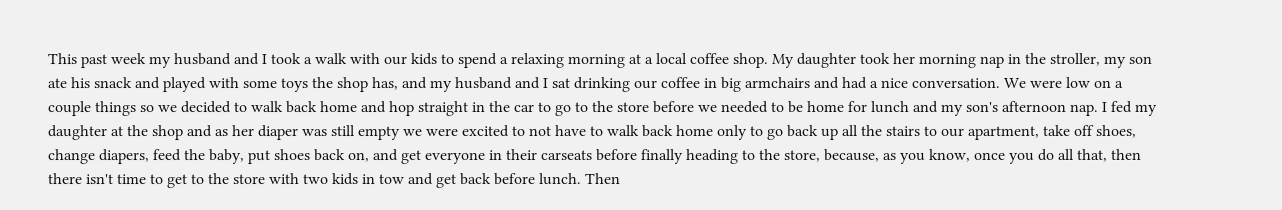This past week my husband and I took a walk with our kids to spend a relaxing morning at a local coffee shop. My daughter took her morning nap in the stroller, my son ate his snack and played with some toys the shop has, and my husband and I sat drinking our coffee in big armchairs and had a nice conversation. We were low on a couple things so we decided to walk back home and hop straight in the car to go to the store before we needed to be home for lunch and my son's afternoon nap. I fed my daughter at the shop and as her diaper was still empty we were excited to not have to walk back home only to go back up all the stairs to our apartment, take off shoes, change diapers, feed the baby, put shoes back on, and get everyone in their carseats before finally heading to the store, because, as you know, once you do all that, then there isn't time to get to the store with two kids in tow and get back before lunch. Then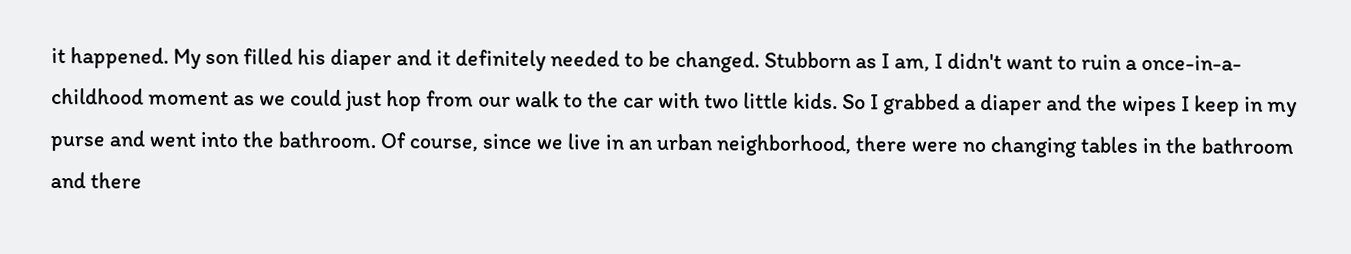it happened. My son filled his diaper and it definitely needed to be changed. Stubborn as I am, I didn't want to ruin a once-in-a-childhood moment as we could just hop from our walk to the car with two little kids. So I grabbed a diaper and the wipes I keep in my purse and went into the bathroom. Of course, since we live in an urban neighborhood, there were no changing tables in the bathroom and there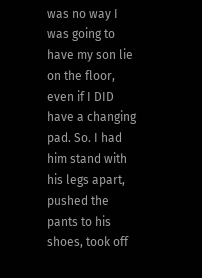was no way I was going to have my son lie on the floor, even if I DID have a changing pad. So. I had him stand with his legs apart, pushed the pants to his shoes, took off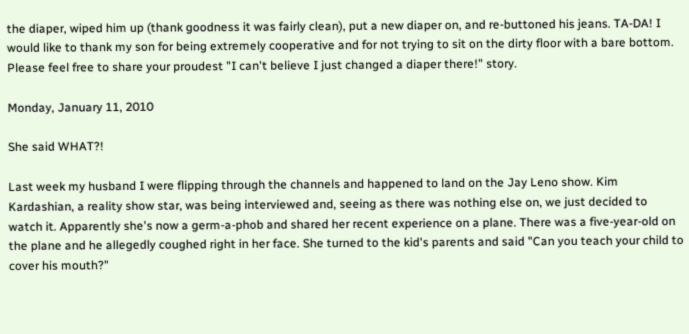the diaper, wiped him up (thank goodness it was fairly clean), put a new diaper on, and re-buttoned his jeans. TA-DA! I would like to thank my son for being extremely cooperative and for not trying to sit on the dirty floor with a bare bottom. Please feel free to share your proudest "I can't believe I just changed a diaper there!" story.

Monday, January 11, 2010

She said WHAT?!

Last week my husband I were flipping through the channels and happened to land on the Jay Leno show. Kim Kardashian, a reality show star, was being interviewed and, seeing as there was nothing else on, we just decided to watch it. Apparently she's now a germ-a-phob and shared her recent experience on a plane. There was a five-year-old on the plane and he allegedly coughed right in her face. She turned to the kid's parents and said "Can you teach your child to cover his mouth?"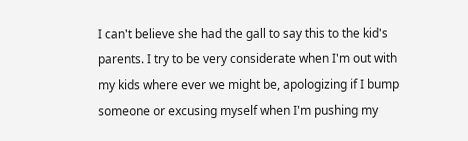I can't believe she had the gall to say this to the kid's parents. I try to be very considerate when I'm out with my kids where ever we might be, apologizing if I bump someone or excusing myself when I'm pushing my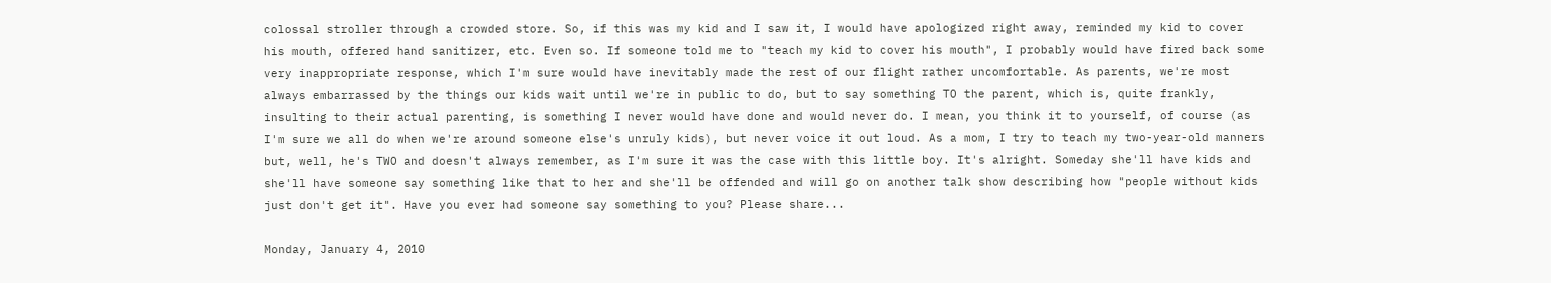colossal stroller through a crowded store. So, if this was my kid and I saw it, I would have apologized right away, reminded my kid to cover his mouth, offered hand sanitizer, etc. Even so. If someone told me to "teach my kid to cover his mouth", I probably would have fired back some very inappropriate response, which I'm sure would have inevitably made the rest of our flight rather uncomfortable. As parents, we're most always embarrassed by the things our kids wait until we're in public to do, but to say something TO the parent, which is, quite frankly, insulting to their actual parenting, is something I never would have done and would never do. I mean, you think it to yourself, of course (as I'm sure we all do when we're around someone else's unruly kids), but never voice it out loud. As a mom, I try to teach my two-year-old manners but, well, he's TWO and doesn't always remember, as I'm sure it was the case with this little boy. It's alright. Someday she'll have kids and she'll have someone say something like that to her and she'll be offended and will go on another talk show describing how "people without kids just don't get it". Have you ever had someone say something to you? Please share...

Monday, January 4, 2010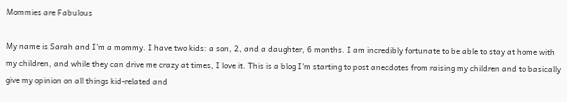Mommies are Fabulous

My name is Sarah and I'm a mommy. I have two kids: a son, 2, and a daughter, 6 months. I am incredibly fortunate to be able to stay at home with my children, and while they can drive me crazy at times, I love it. This is a blog I'm starting to post anecdotes from raising my children and to basically give my opinion on all things kid-related and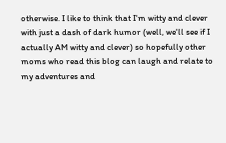otherwise. I like to think that I'm witty and clever with just a dash of dark humor (well, we'll see if I actually AM witty and clever) so hopefully other moms who read this blog can laugh and relate to my adventures and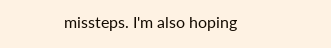missteps. I'm also hoping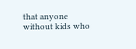that anyone without kids who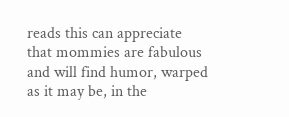reads this can appreciate that mommies are fabulous and will find humor, warped as it may be, in the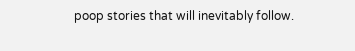poop stories that will inevitably follow.